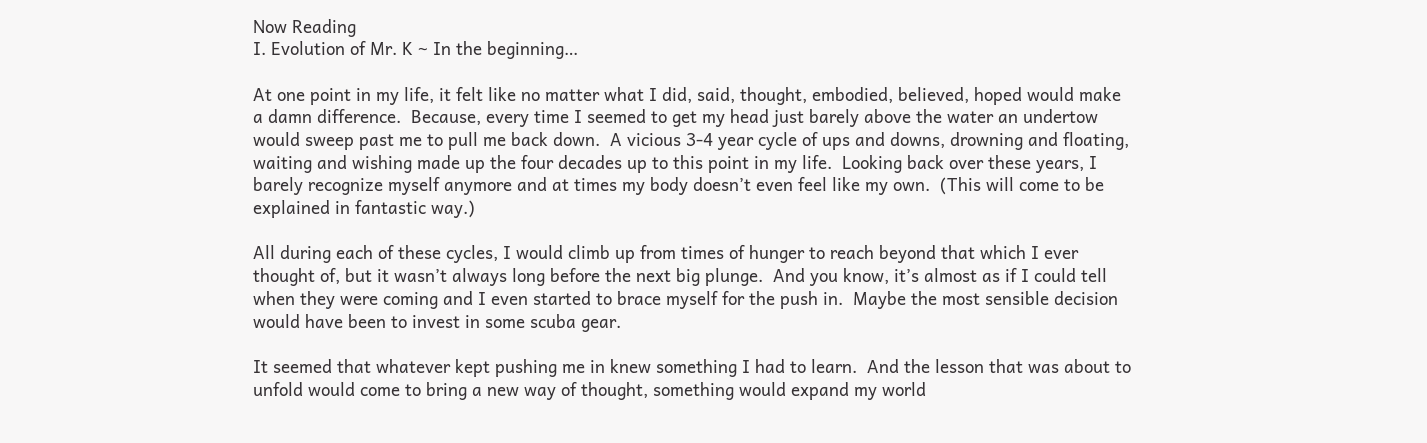Now Reading
I. Evolution of Mr. K ~ In the beginning…

At one point in my life, it felt like no matter what I did, said, thought, embodied, believed, hoped would make a damn difference.  Because, every time I seemed to get my head just barely above the water an undertow would sweep past me to pull me back down.  A vicious 3-4 year cycle of ups and downs, drowning and floating, waiting and wishing made up the four decades up to this point in my life.  Looking back over these years, I barely recognize myself anymore and at times my body doesn’t even feel like my own.  (This will come to be explained in fantastic way.)

All during each of these cycles, I would climb up from times of hunger to reach beyond that which I ever thought of, but it wasn’t always long before the next big plunge.  And you know, it’s almost as if I could tell when they were coming and I even started to brace myself for the push in.  Maybe the most sensible decision would have been to invest in some scuba gear.

It seemed that whatever kept pushing me in knew something I had to learn.  And the lesson that was about to unfold would come to bring a new way of thought, something would expand my world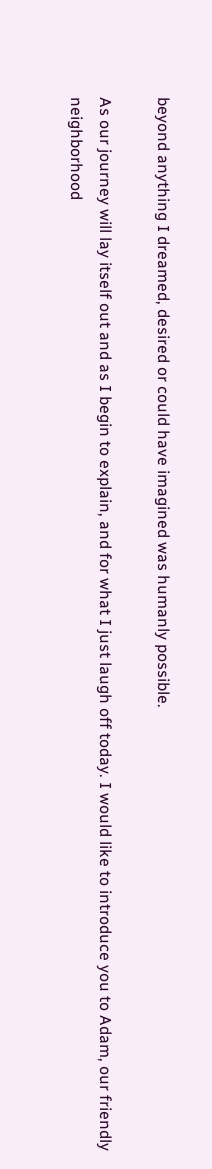beyond anything I dreamed, desired or could have imagined was humanly possible.

As our journey will lay itself out and as I begin to explain, and for what I just laugh off today. I would like to introduce you to Adam, our friendly neighborhood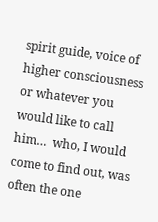spirit guide, voice of higher consciousness or whatever you would like to call him…  who, I would come to find out, was often the one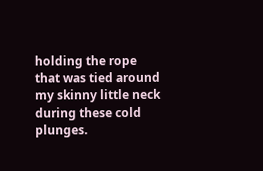holding the rope that was tied around my skinny little neck during these cold plunges.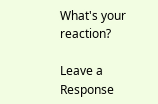What's your reaction?

Leave a Response